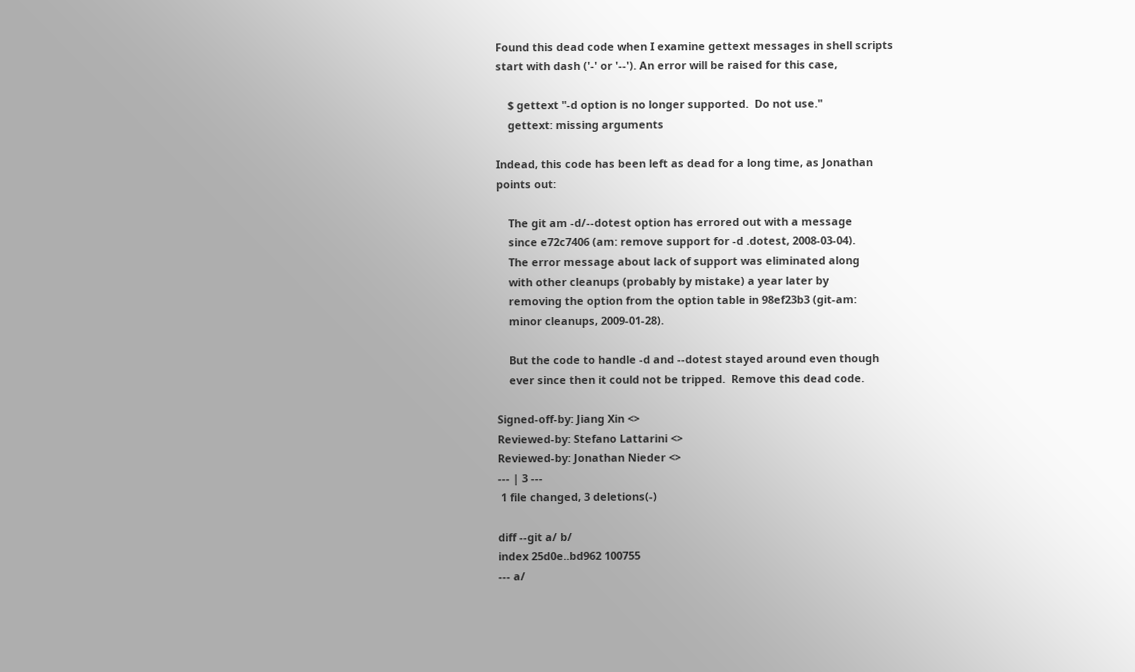Found this dead code when I examine gettext messages in shell scripts
start with dash ('-' or '--'). An error will be raised for this case,

    $ gettext "-d option is no longer supported.  Do not use."
    gettext: missing arguments

Indead, this code has been left as dead for a long time, as Jonathan
points out:

    The git am -d/--dotest option has errored out with a message
    since e72c7406 (am: remove support for -d .dotest, 2008-03-04).
    The error message about lack of support was eliminated along
    with other cleanups (probably by mistake) a year later by
    removing the option from the option table in 98ef23b3 (git-am:
    minor cleanups, 2009-01-28).

    But the code to handle -d and --dotest stayed around even though
    ever since then it could not be tripped.  Remove this dead code.

Signed-off-by: Jiang Xin <>
Reviewed-by: Stefano Lattarini <>
Reviewed-by: Jonathan Nieder <>
--- | 3 ---
 1 file changed, 3 deletions(-)

diff --git a/ b/
index 25d0e..bd962 100755
--- a/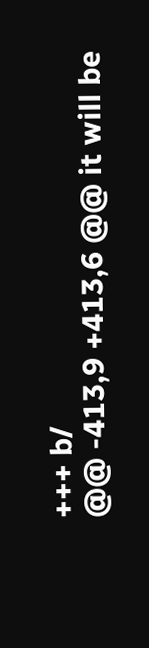+++ b/
@@ -413,9 +413,6 @@ it will be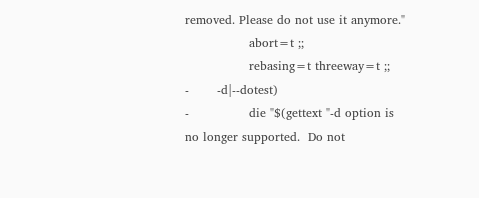removed. Please do not use it anymore."
                abort=t ;;
                rebasing=t threeway=t ;;
-       -d|--dotest)
-               die "$(gettext "-d option is no longer supported.  Do not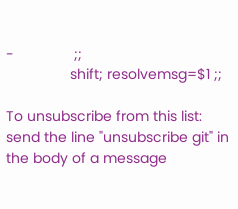-               ;;
                shift; resolvemsg=$1 ;;

To unsubscribe from this list: send the line "unsubscribe git" in
the body of a message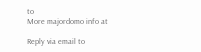to
More majordomo info at

Reply via email to